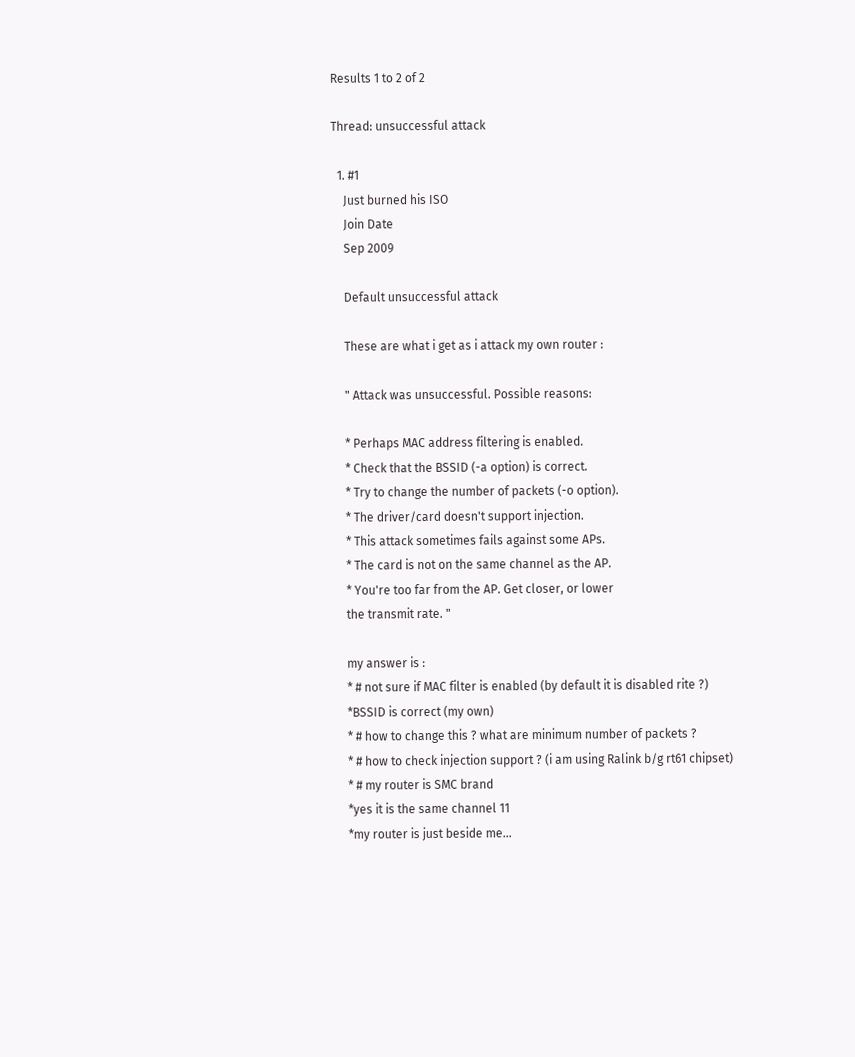Results 1 to 2 of 2

Thread: unsuccessful attack

  1. #1
    Just burned his ISO
    Join Date
    Sep 2009

    Default unsuccessful attack

    These are what i get as i attack my own router :

    " Attack was unsuccessful. Possible reasons:

    * Perhaps MAC address filtering is enabled.
    * Check that the BSSID (-a option) is correct.
    * Try to change the number of packets (-o option).
    * The driver/card doesn't support injection.
    * This attack sometimes fails against some APs.
    * The card is not on the same channel as the AP.
    * You're too far from the AP. Get closer, or lower
    the transmit rate. "

    my answer is :
    * # not sure if MAC filter is enabled (by default it is disabled rite ?)
    *BSSID is correct (my own)
    * # how to change this ? what are minimum number of packets ?
    * # how to check injection support ? (i am using Ralink b/g rt61 chipset)
    * # my router is SMC brand
    *yes it is the same channel 11
    *my router is just beside me...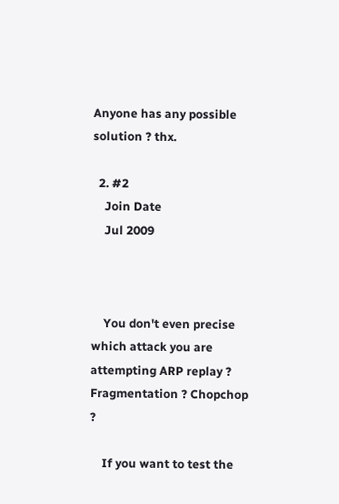Anyone has any possible solution ? thx.

  2. #2
    Join Date
    Jul 2009



    You don't even precise which attack you are attempting ARP replay ? Fragmentation ? Chopchop ?

    If you want to test the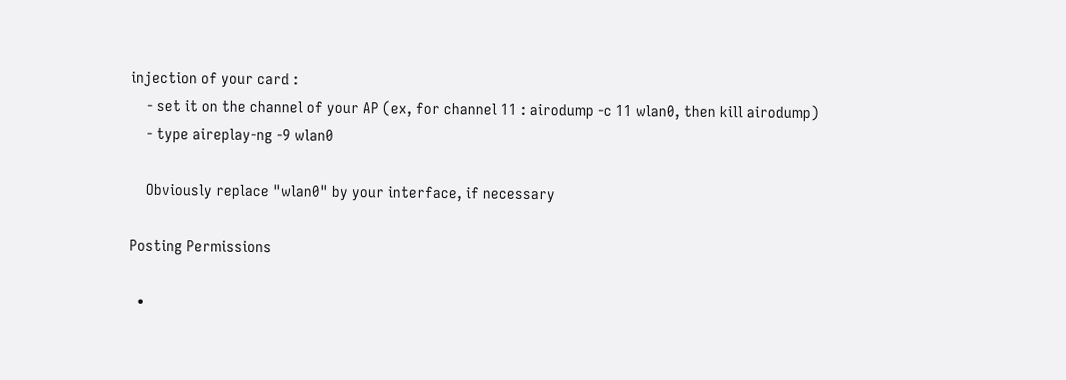injection of your card :
    - set it on the channel of your AP (ex, for channel 11 : airodump -c 11 wlan0, then kill airodump)
    - type aireplay-ng -9 wlan0

    Obviously replace "wlan0" by your interface, if necessary

Posting Permissions

  •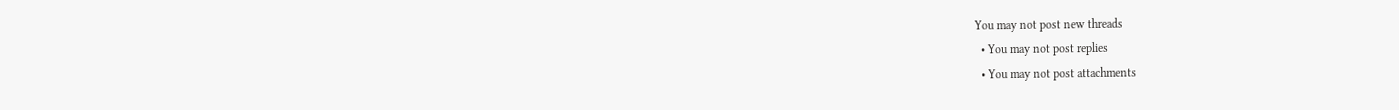You may not post new threads
  • You may not post replies
  • You may not post attachments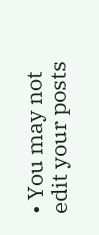• You may not edit your posts